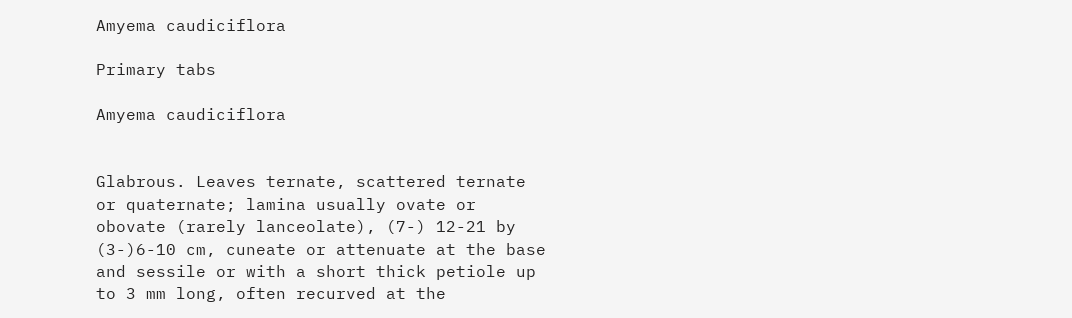Amyema caudiciflora

Primary tabs

Amyema caudiciflora


Glabrous. Leaves ternate, scattered ternate or quaternate; lamina usually ovate or obovate (rarely lanceolate), (7-) 12-21 by (3-)6-10 cm, cuneate or attenuate at the base and sessile or with a short thick petiole up to 3 mm long, often recurved at the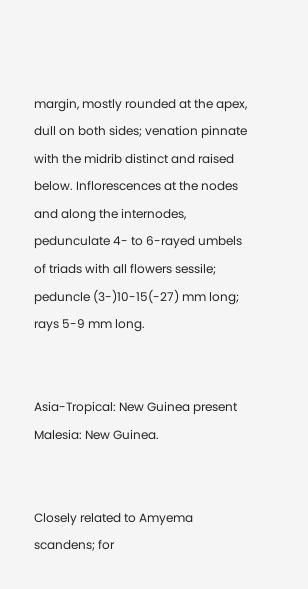margin, mostly rounded at the apex, dull on both sides; venation pinnate with the midrib distinct and raised below. Inflorescences at the nodes and along the internodes, pedunculate 4- to 6-rayed umbels of triads with all flowers sessile; peduncle (3-)10-15(-27) mm long; rays 5-9 mm long.


Asia-Tropical: New Guinea present
Malesia: New Guinea.


Closely related to Amyema scandens; for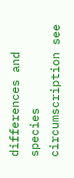differences and species circumscription see